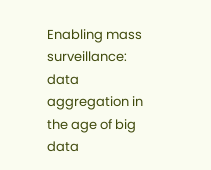Enabling mass surveillance: data aggregation in the age of big data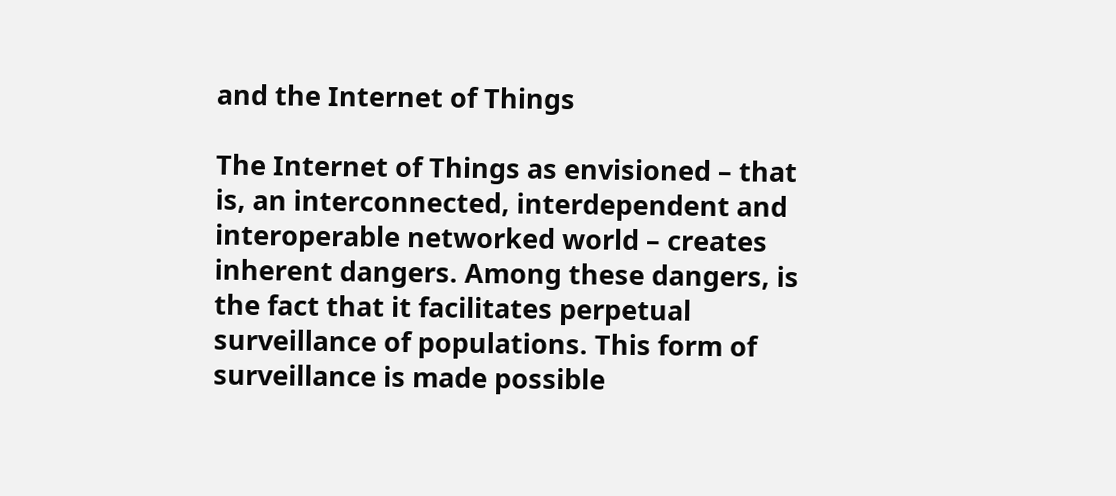and the Internet of Things

The Internet of Things as envisioned – that is, an interconnected, interdependent and interoperable networked world – creates inherent dangers. Among these dangers, is the fact that it facilitates perpetual surveillance of populations. This form of surveillance is made possible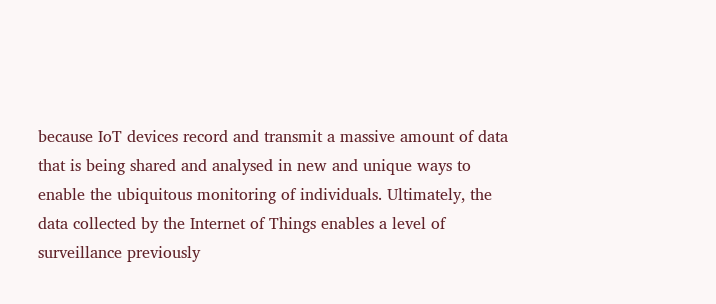because IoT devices record and transmit a massive amount of data that is being shared and analysed in new and unique ways to enable the ubiquitous monitoring of individuals. Ultimately, the data collected by the Internet of Things enables a level of surveillance previously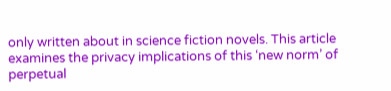only written about in science fiction novels. This article examines the privacy implications of this ‘new norm’ of perpetual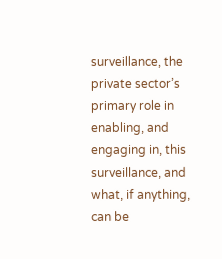surveillance, the private sector’s primary role in enabling, and engaging in, this surveillance, and what, if anything, can be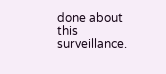done about this surveillance.